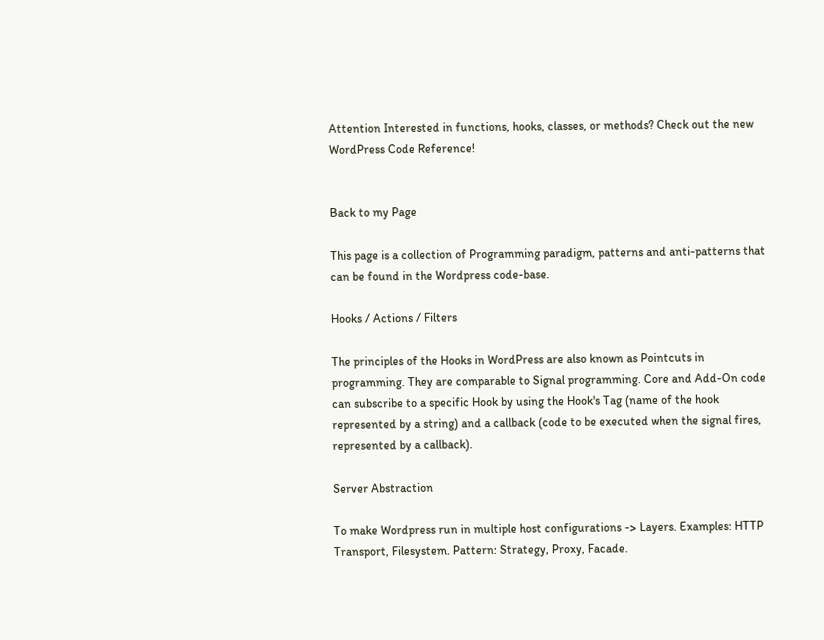Attention Interested in functions, hooks, classes, or methods? Check out the new WordPress Code Reference!


Back to my Page

This page is a collection of Programming paradigm, patterns and anti-patterns that can be found in the Wordpress code-base.

Hooks / Actions / Filters

The principles of the Hooks in WordPress are also known as Pointcuts in programming. They are comparable to Signal programming. Core and Add-On code can subscribe to a specific Hook by using the Hook's Tag (name of the hook represented by a string) and a callback (code to be executed when the signal fires, represented by a callback).

Server Abstraction

To make Wordpress run in multiple host configurations -> Layers. Examples: HTTP Transport, Filesystem. Pattern: Strategy, Proxy, Facade.